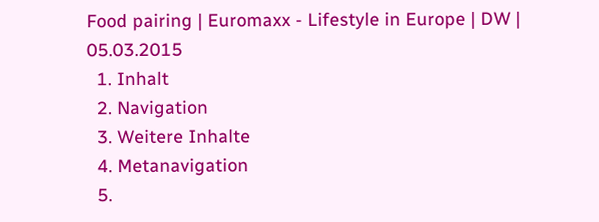Food pairing | Euromaxx - Lifestyle in Europe | DW | 05.03.2015
  1. Inhalt
  2. Navigation
  3. Weitere Inhalte
  4. Metanavigation
  5.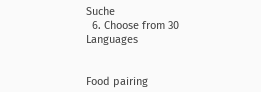Suche
  6. Choose from 30 Languages


Food pairing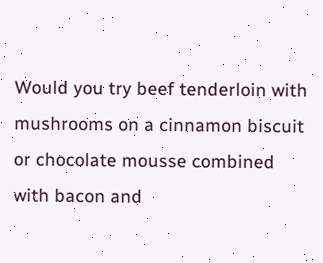Would you try beef tenderloin with mushrooms on a cinnamon biscuit or chocolate mousse combined with bacon and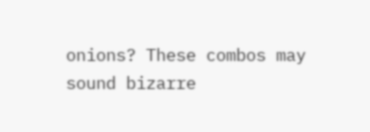onions? These combos may sound bizarre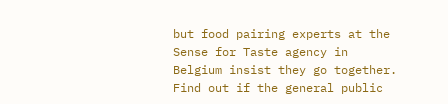but food pairing experts at the Sense for Taste agency in Belgium insist they go together. Find out if the general public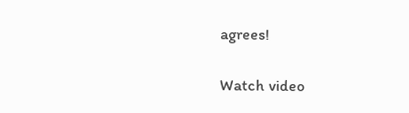agrees!

Watch video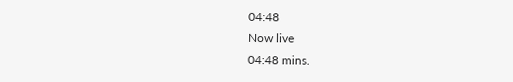04:48
Now live
04:48 mins.